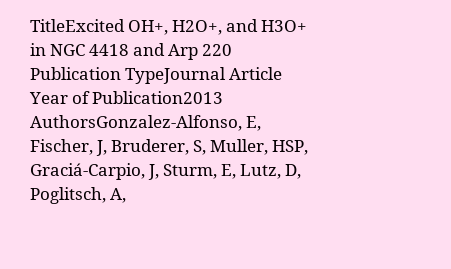TitleExcited OH+, H2O+, and H3O+ in NGC 4418 and Arp 220
Publication TypeJournal Article
Year of Publication2013
AuthorsGonzalez-Alfonso, E, Fischer, J, Bruderer, S, Muller, HSP, Graciá-Carpio, J, Sturm, E, Lutz, D, Poglitsch, A,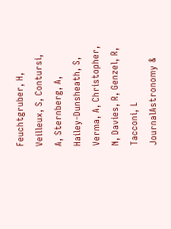Feuchtgruber, H, Veilleux, S, Contursi, A, Sternberg, A, Hailey-Dunsheath, S, Verma, A, Christopher, N, Davies, R, Genzel, R, Tacconi, L
JournalAstronomy &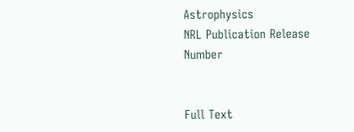Astrophysics
NRL Publication Release Number


Full Text